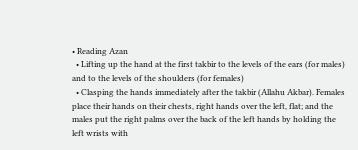• Reading Azan
  • Lifting up the hand at the first takbir to the levels of the ears (for males) and to the levels of the shoulders (for females)
  • Clasping the hands immediately after the takbir (Allahu Akbar). Females place their hands on their chests, right hands over the left, flat; and the males put the right palms over the back of the left hands by holding the left wrists with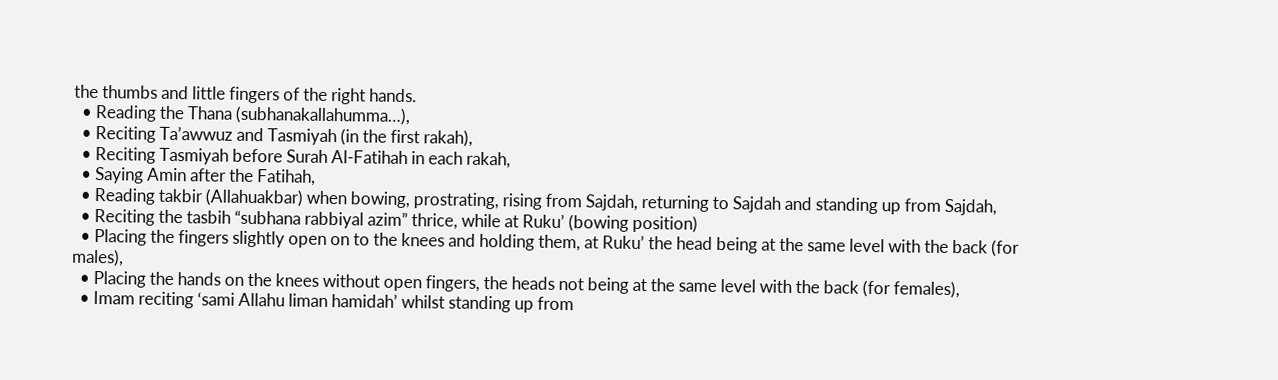the thumbs and little fingers of the right hands.
  • Reading the Thana (subhanakallahumma…),
  • Reciting Ta’awwuz and Tasmiyah (in the first rakah),
  • Reciting Tasmiyah before Surah Al-Fatihah in each rakah,
  • Saying Amin after the Fatihah,
  • Reading takbir (Allahuakbar) when bowing, prostrating, rising from Sajdah, returning to Sajdah and standing up from Sajdah,
  • Reciting the tasbih “subhana rabbiyal azim” thrice, while at Ruku’ (bowing position)
  • Placing the fingers slightly open on to the knees and holding them, at Ruku’ the head being at the same level with the back (for males),
  • Placing the hands on the knees without open fingers, the heads not being at the same level with the back (for females),
  • Imam reciting ‘sami Allahu liman hamidah’ whilst standing up from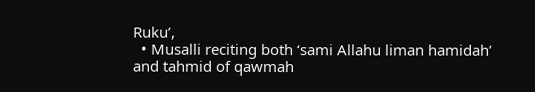Ruku’,
  • Musalli reciting both ‘sami Allahu liman hamidah’ and tahmid of qawmah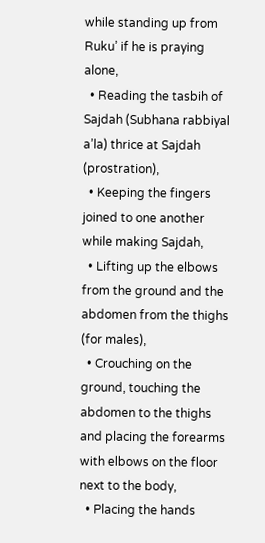while standing up from Ruku’ if he is praying alone,
  • Reading the tasbih of Sajdah (Subhana rabbiyal a’la) thrice at Sajdah (prostration),
  • Keeping the fingers joined to one another while making Sajdah,
  • Lifting up the elbows from the ground and the abdomen from the thighs (for males),
  • Crouching on the ground, touching the abdomen to the thighs and placing the forearms with elbows on the floor next to the body,
  • Placing the hands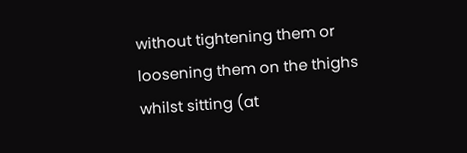without tightening them or loosening them on the thighs whilst sitting (at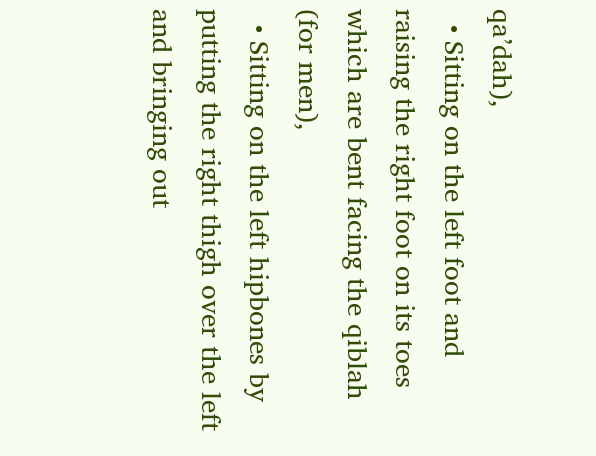qa’dah),
  • Sitting on the left foot and raising the right foot on its toes which are bent facing the qiblah (for men),
  • Sitting on the left hipbones by putting the right thigh over the left and bringing out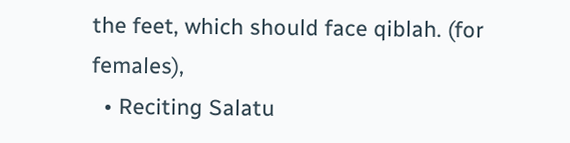the feet, which should face qiblah. (for females),
  • Reciting Salatu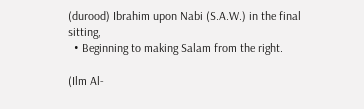(durood) Ibrahim upon Nabi (S.A.W.) in the final sitting,
  • Beginning to making Salam from the right.

(Ilm Al-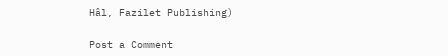Hâl, Fazilet Publishing)

Post a Comment